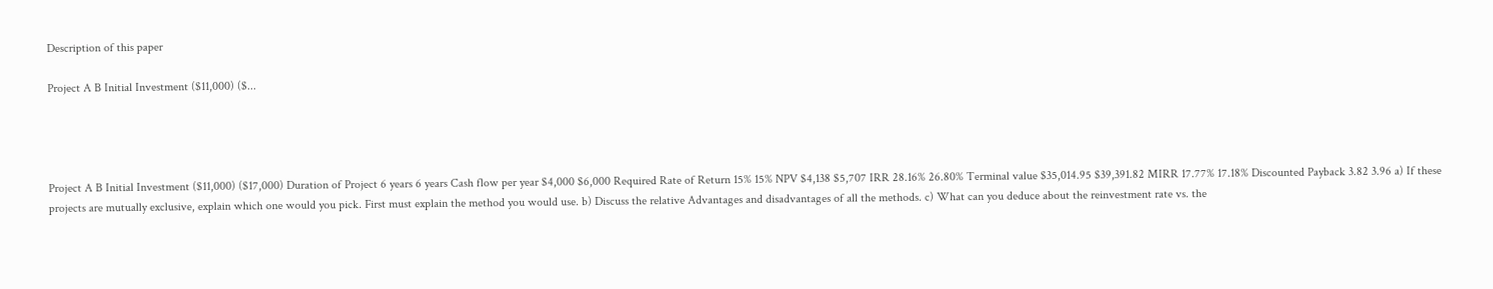Description of this paper

Project A B Initial Investment ($11,000) ($...




Project A B Initial Investment ($11,000) ($17,000) Duration of Project 6 years 6 years Cash flow per year $4,000 $6,000 Required Rate of Return 15% 15% NPV $4,138 $5,707 IRR 28.16% 26.80% Terminal value $35,014.95 $39,391.82 MIRR 17.77% 17.18% Discounted Payback 3.82 3.96 a) If these projects are mutually exclusive, explain which one would you pick. First must explain the method you would use. b) Discuss the relative Advantages and disadvantages of all the methods. c) What can you deduce about the reinvestment rate vs. the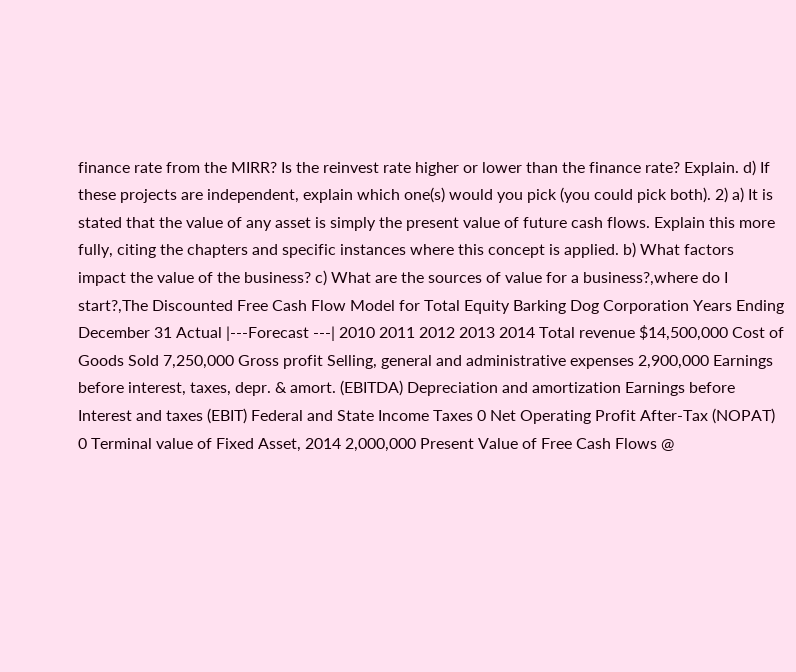finance rate from the MIRR? Is the reinvest rate higher or lower than the finance rate? Explain. d) If these projects are independent, explain which one(s) would you pick (you could pick both). 2) a) It is stated that the value of any asset is simply the present value of future cash flows. Explain this more fully, citing the chapters and specific instances where this concept is applied. b) What factors impact the value of the business? c) What are the sources of value for a business?,where do I start?,The Discounted Free Cash Flow Model for Total Equity Barking Dog Corporation Years Ending December 31 Actual |---Forecast ---| 2010 2011 2012 2013 2014 Total revenue $14,500,000 Cost of Goods Sold 7,250,000 Gross profit Selling, general and administrative expenses 2,900,000 Earnings before interest, taxes, depr. & amort. (EBITDA) Depreciation and amortization Earnings before Interest and taxes (EBIT) Federal and State Income Taxes 0 Net Operating Profit After-Tax (NOPAT) 0 Terminal value of Fixed Asset, 2014 2,000,000 Present Value of Free Cash Flows @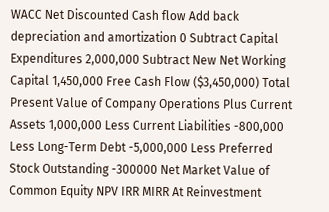WACC Net Discounted Cash flow Add back depreciation and amortization 0 Subtract Capital Expenditures 2,000,000 Subtract New Net Working Capital 1,450,000 Free Cash Flow ($3,450,000) Total Present Value of Company Operations Plus Current Assets 1,000,000 Less Current Liabilities -800,000 Less Long-Term Debt -5,000,000 Less Preferred Stock Outstanding -300000 Net Market Value of Common Equity NPV IRR MIRR At Reinvestment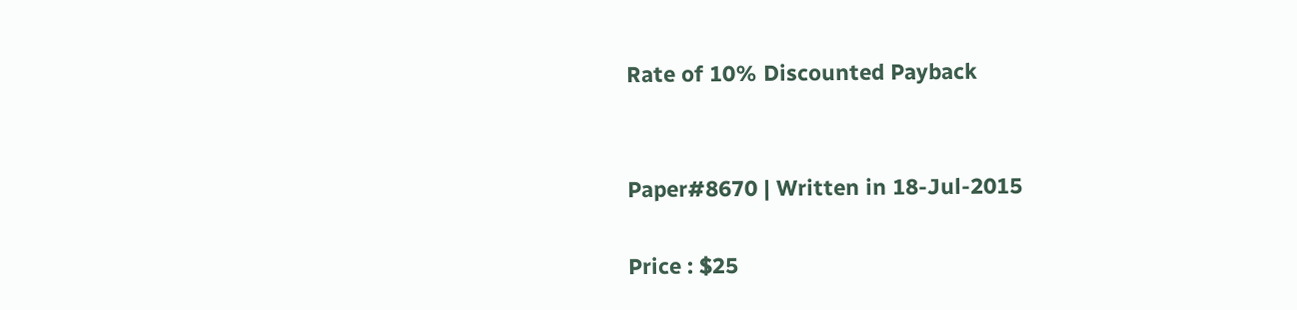Rate of 10% Discounted Payback


Paper#8670 | Written in 18-Jul-2015

Price : $25